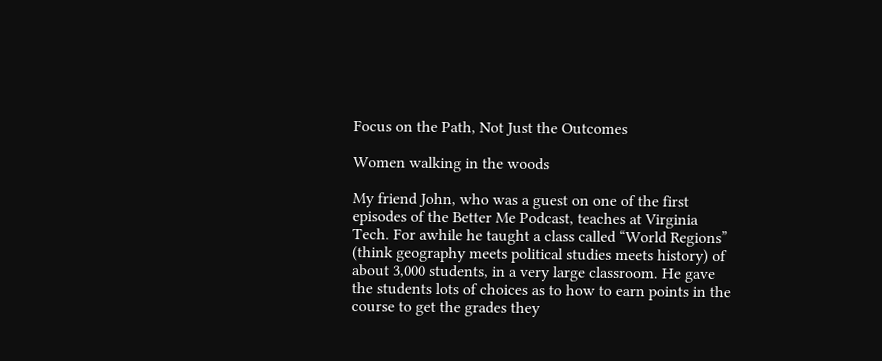Focus on the Path, Not Just the Outcomes

Women walking in the woods

My friend John, who was a guest on one of the first episodes of the Better Me Podcast, teaches at Virginia Tech. For awhile he taught a class called “World Regions” (think geography meets political studies meets history) of about 3,000 students, in a very large classroom. He gave the students lots of choices as to how to earn points in the course to get the grades they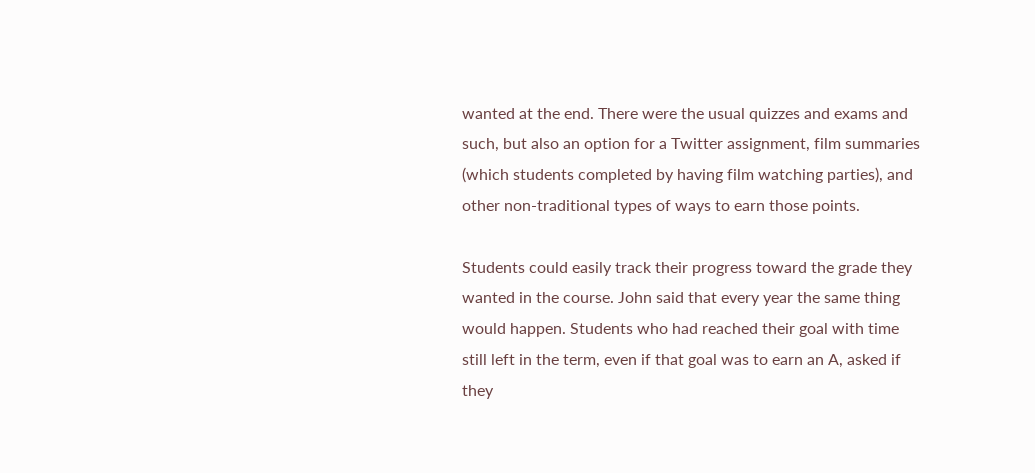wanted at the end. There were the usual quizzes and exams and such, but also an option for a Twitter assignment, film summaries (which students completed by having film watching parties), and other non-traditional types of ways to earn those points.

Students could easily track their progress toward the grade they wanted in the course. John said that every year the same thing would happen. Students who had reached their goal with time still left in the term, even if that goal was to earn an A, asked if they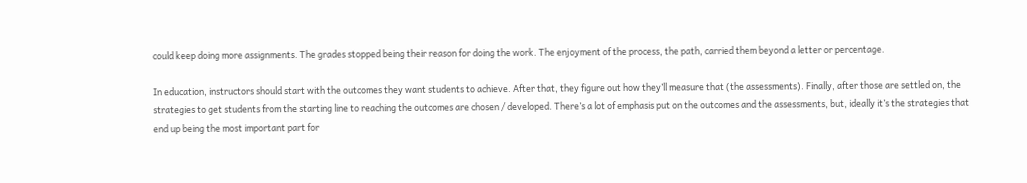could keep doing more assignments. The grades stopped being their reason for doing the work. The enjoyment of the process, the path, carried them beyond a letter or percentage.

In education, instructors should start with the outcomes they want students to achieve. After that, they figure out how they’ll measure that (the assessments). Finally, after those are settled on, the strategies to get students from the starting line to reaching the outcomes are chosen / developed. There’s a lot of emphasis put on the outcomes and the assessments, but, ideally it’s the strategies that end up being the most important part for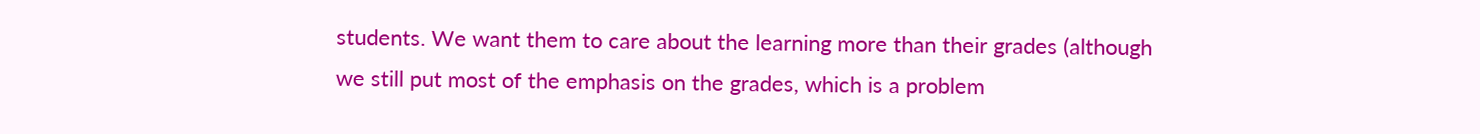students. We want them to care about the learning more than their grades (although we still put most of the emphasis on the grades, which is a problem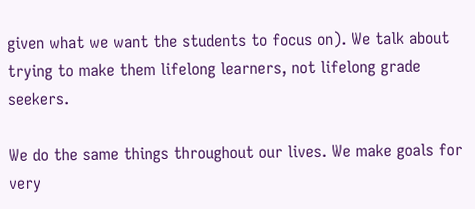given what we want the students to focus on). We talk about trying to make them lifelong learners, not lifelong grade seekers.

We do the same things throughout our lives. We make goals for very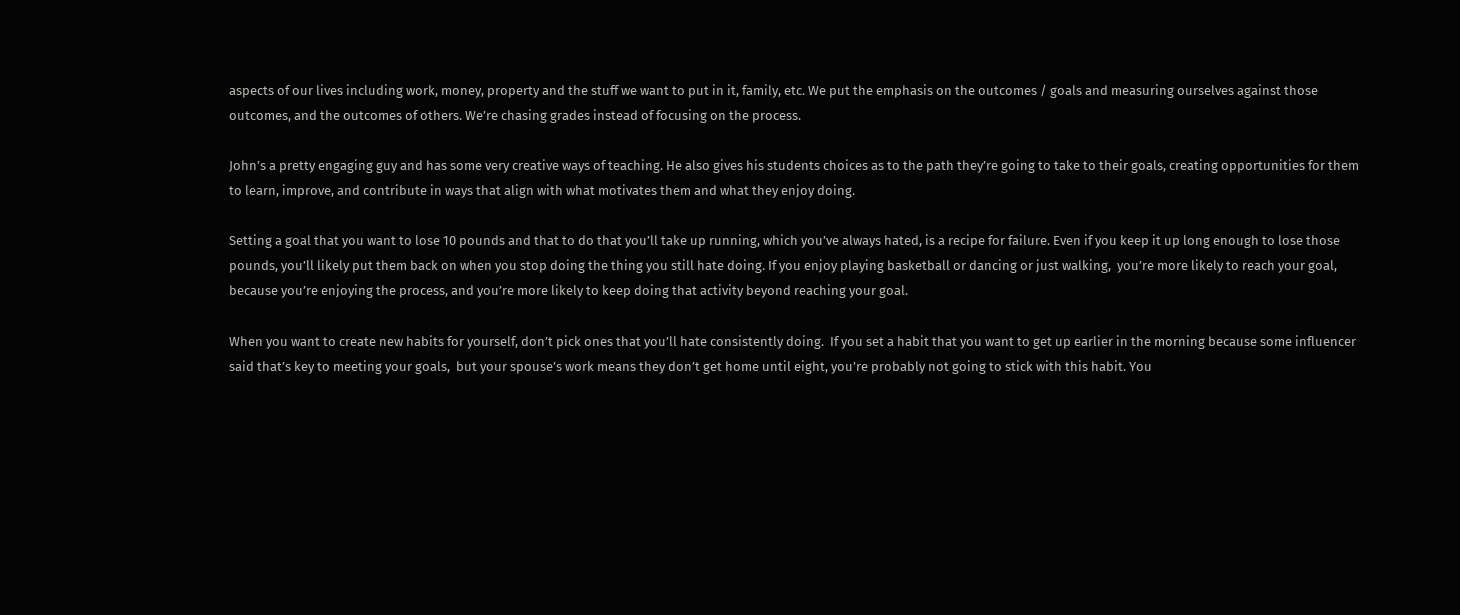aspects of our lives including work, money, property and the stuff we want to put in it, family, etc. We put the emphasis on the outcomes / goals and measuring ourselves against those outcomes, and the outcomes of others. We’re chasing grades instead of focusing on the process.

John’s a pretty engaging guy and has some very creative ways of teaching. He also gives his students choices as to the path they’re going to take to their goals, creating opportunities for them to learn, improve, and contribute in ways that align with what motivates them and what they enjoy doing.

Setting a goal that you want to lose 10 pounds and that to do that you’ll take up running, which you’ve always hated, is a recipe for failure. Even if you keep it up long enough to lose those pounds, you’ll likely put them back on when you stop doing the thing you still hate doing. If you enjoy playing basketball or dancing or just walking,  you’re more likely to reach your goal, because you’re enjoying the process, and you’re more likely to keep doing that activity beyond reaching your goal.

When you want to create new habits for yourself, don’t pick ones that you’ll hate consistently doing.  If you set a habit that you want to get up earlier in the morning because some influencer said that’s key to meeting your goals,  but your spouse’s work means they don’t get home until eight, you’re probably not going to stick with this habit. You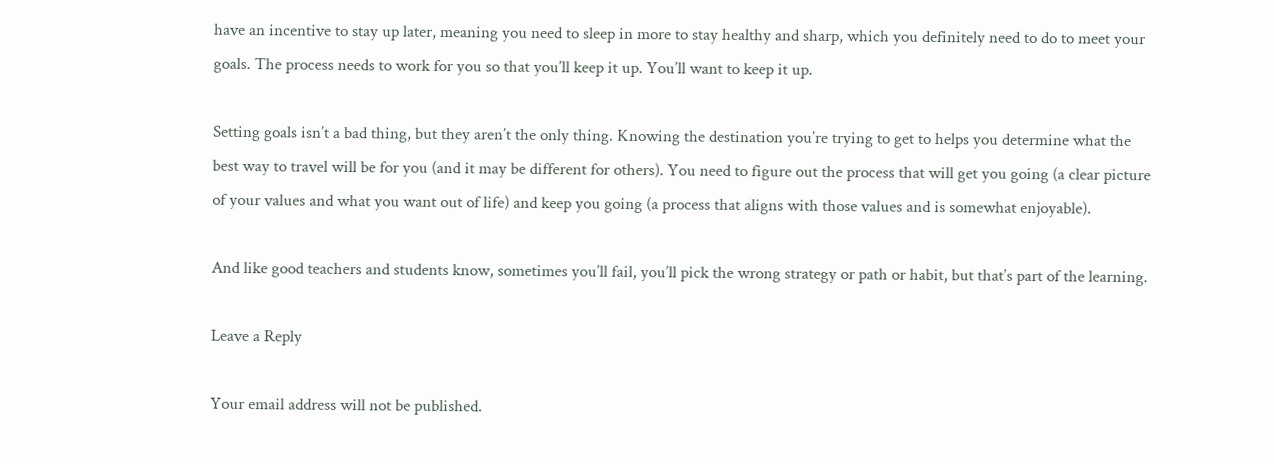have an incentive to stay up later, meaning you need to sleep in more to stay healthy and sharp, which you definitely need to do to meet your goals. The process needs to work for you so that you’ll keep it up. You’ll want to keep it up.

Setting goals isn’t a bad thing, but they aren’t the only thing. Knowing the destination you’re trying to get to helps you determine what the best way to travel will be for you (and it may be different for others). You need to figure out the process that will get you going (a clear picture of your values and what you want out of life) and keep you going (a process that aligns with those values and is somewhat enjoyable).

And like good teachers and students know, sometimes you’ll fail, you’ll pick the wrong strategy or path or habit, but that’s part of the learning.

Leave a Reply

Your email address will not be published.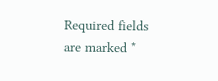Required fields are marked *